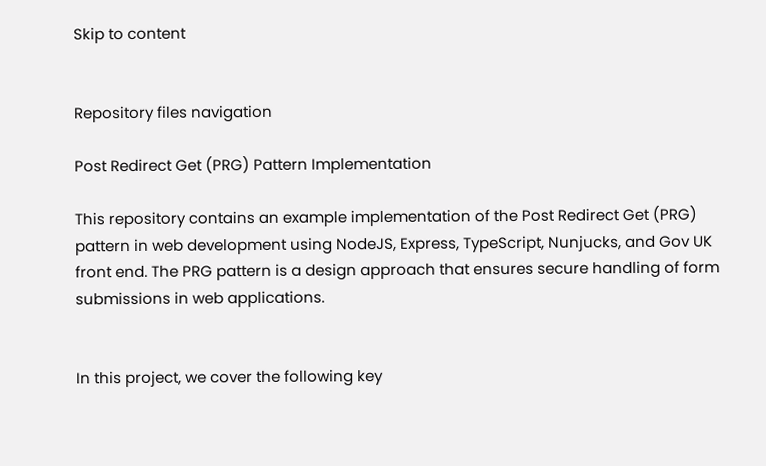Skip to content


Repository files navigation

Post Redirect Get (PRG) Pattern Implementation

This repository contains an example implementation of the Post Redirect Get (PRG) pattern in web development using NodeJS, Express, TypeScript, Nunjucks, and Gov UK front end. The PRG pattern is a design approach that ensures secure handling of form submissions in web applications.


In this project, we cover the following key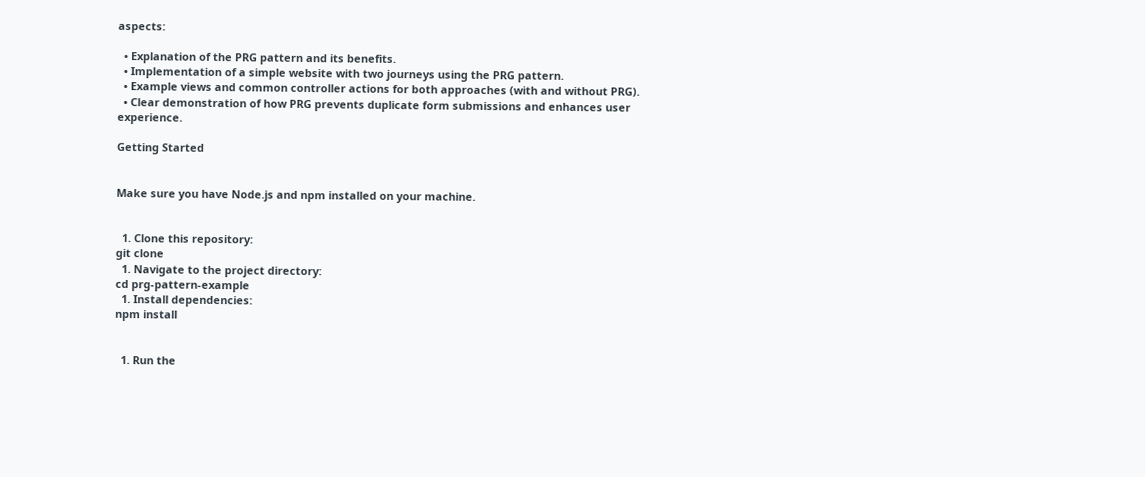aspects:

  • Explanation of the PRG pattern and its benefits.
  • Implementation of a simple website with two journeys using the PRG pattern.
  • Example views and common controller actions for both approaches (with and without PRG).
  • Clear demonstration of how PRG prevents duplicate form submissions and enhances user experience.

Getting Started


Make sure you have Node.js and npm installed on your machine.


  1. Clone this repository:
git clone
  1. Navigate to the project directory:
cd prg-pattern-example
  1. Install dependencies:
npm install


  1. Run the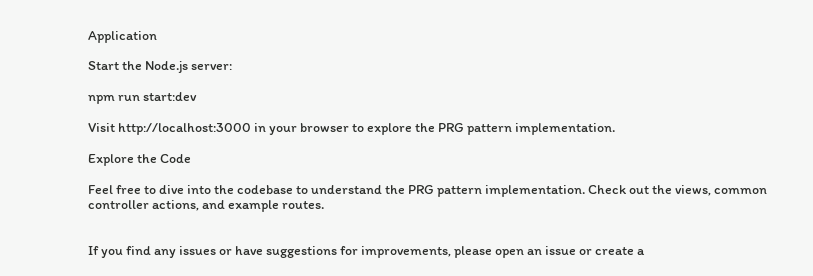Application

Start the Node.js server:

npm run start:dev

Visit http://localhost:3000 in your browser to explore the PRG pattern implementation.

Explore the Code

Feel free to dive into the codebase to understand the PRG pattern implementation. Check out the views, common controller actions, and example routes.


If you find any issues or have suggestions for improvements, please open an issue or create a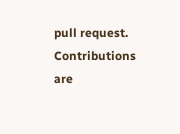pull request. Contributions are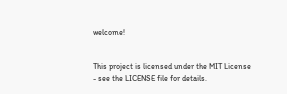welcome!


This project is licensed under the MIT License - see the LICENSE file for details.